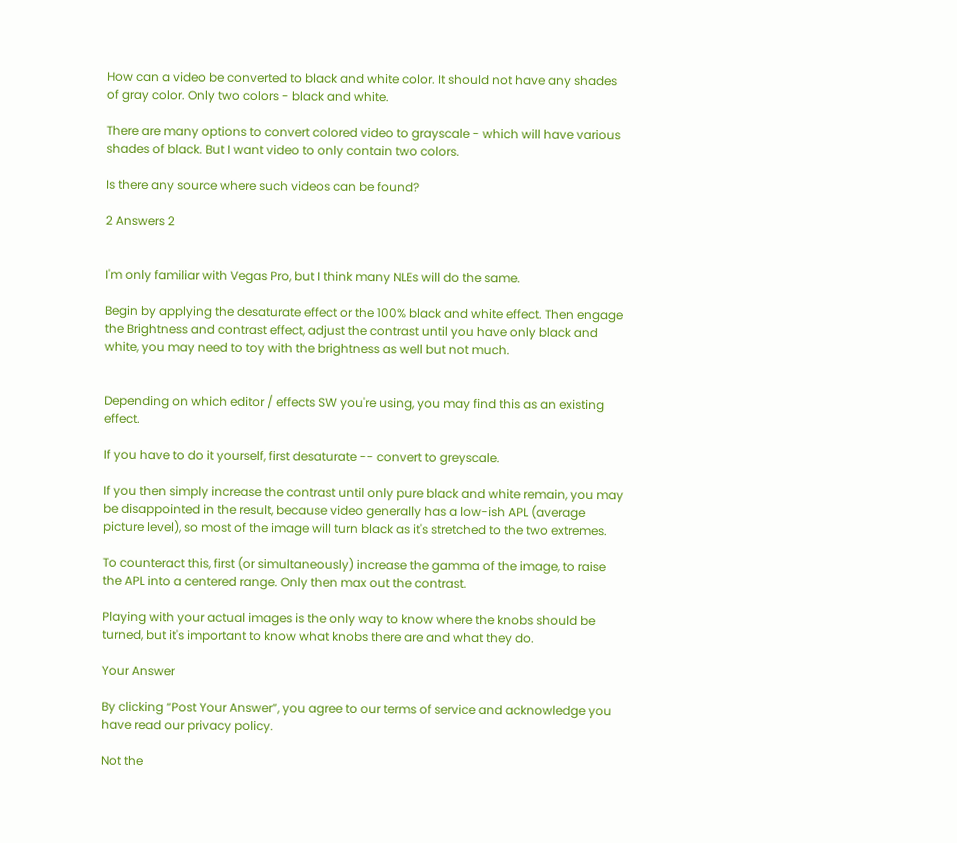How can a video be converted to black and white color. It should not have any shades of gray color. Only two colors - black and white.

There are many options to convert colored video to grayscale - which will have various shades of black. But I want video to only contain two colors.

Is there any source where such videos can be found?

2 Answers 2


I'm only familiar with Vegas Pro, but I think many NLEs will do the same.

Begin by applying the desaturate effect or the 100% black and white effect. Then engage the Brightness and contrast effect, adjust the contrast until you have only black and white, you may need to toy with the brightness as well but not much.


Depending on which editor / effects SW you're using, you may find this as an existing effect.

If you have to do it yourself, first desaturate -- convert to greyscale.

If you then simply increase the contrast until only pure black and white remain, you may be disappointed in the result, because video generally has a low-ish APL (average picture level), so most of the image will turn black as it's stretched to the two extremes.

To counteract this, first (or simultaneously) increase the gamma of the image, to raise the APL into a centered range. Only then max out the contrast.

Playing with your actual images is the only way to know where the knobs should be turned, but it's important to know what knobs there are and what they do.

Your Answer

By clicking “Post Your Answer”, you agree to our terms of service and acknowledge you have read our privacy policy.

Not the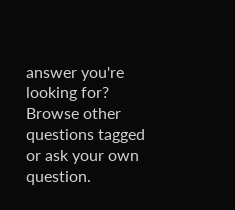answer you're looking for? Browse other questions tagged or ask your own question.